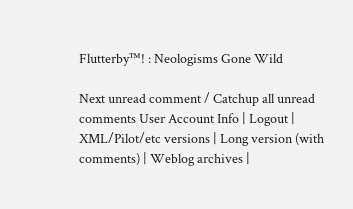Flutterby™! : Neologisms Gone Wild

Next unread comment / Catchup all unread comments User Account Info | Logout | XML/Pilot/etc versions | Long version (with comments) | Weblog archives |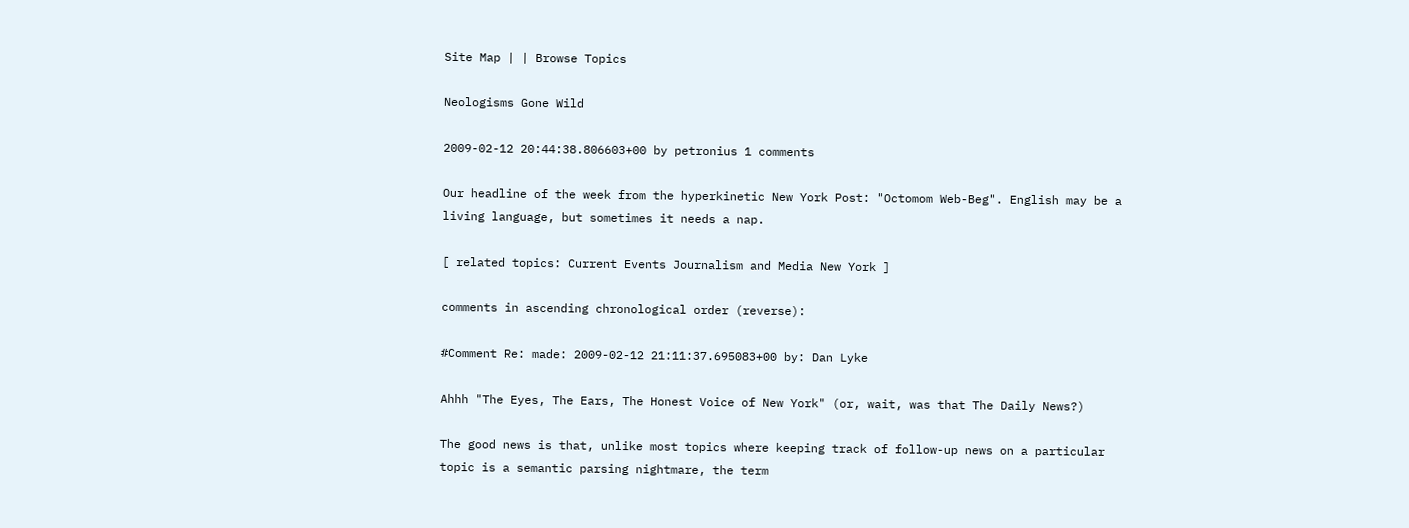Site Map | | Browse Topics

Neologisms Gone Wild

2009-02-12 20:44:38.806603+00 by petronius 1 comments

Our headline of the week from the hyperkinetic New York Post: "Octomom Web-Beg". English may be a living language, but sometimes it needs a nap.

[ related topics: Current Events Journalism and Media New York ]

comments in ascending chronological order (reverse):

#Comment Re: made: 2009-02-12 21:11:37.695083+00 by: Dan Lyke

Ahhh "The Eyes, The Ears, The Honest Voice of New York" (or, wait, was that The Daily News?)

The good news is that, unlike most topics where keeping track of follow-up news on a particular topic is a semantic parsing nightmare, the term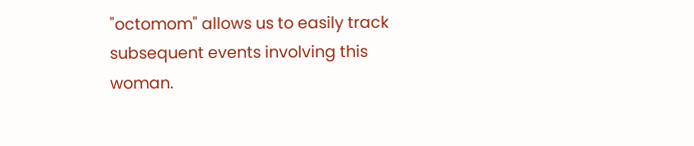"octomom" allows us to easily track subsequent events involving this woman.